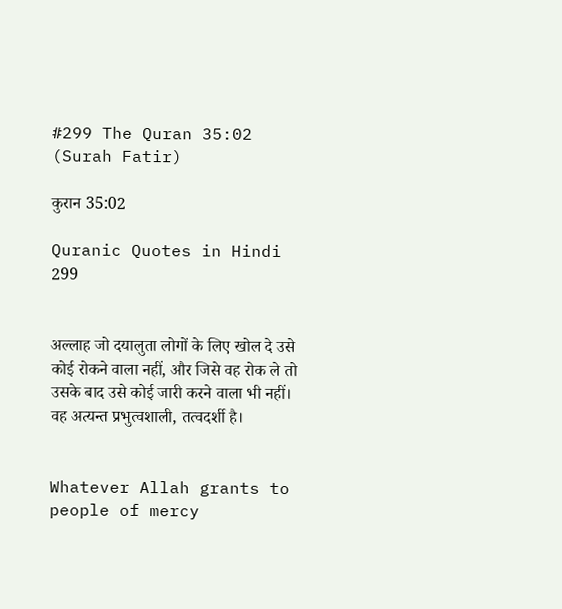#299 The Quran 35:02 (Surah Fatir)

कुरान 35:02

Quranic Quotes in Hindi 299


अल्लाह जो दयालुता लोगों के लिए खोल दे उसे कोई रोकने वाला नहीं, और जिसे वह रोक ले तो उसके बाद उसे कोई जारी करने वाला भी नहीं। वह अत्यन्त प्रभुत्वशाली, तत्वदर्शी है।


Whatever Allah grants to people of mercy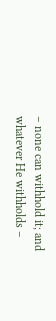– none can withhold it; and whatever He withholds –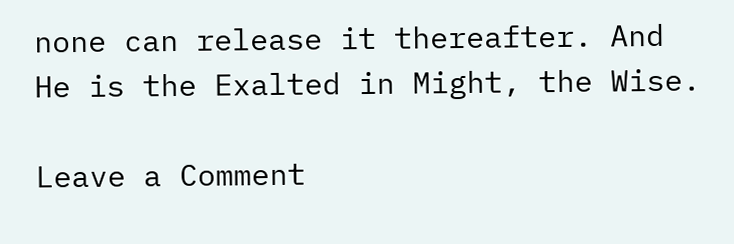none can release it thereafter. And He is the Exalted in Might, the Wise.

Leave a Comment